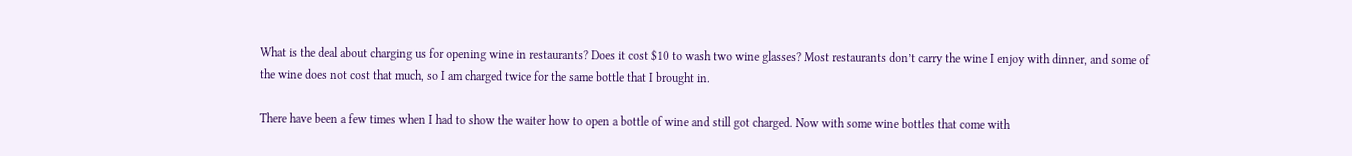What is the deal about charging us for opening wine in restaurants? Does it cost $10 to wash two wine glasses? Most restaurants don’t carry the wine I enjoy with dinner, and some of the wine does not cost that much, so I am charged twice for the same bottle that I brought in.

There have been a few times when I had to show the waiter how to open a bottle of wine and still got charged. Now with some wine bottles that come with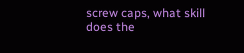screw caps, what skill does the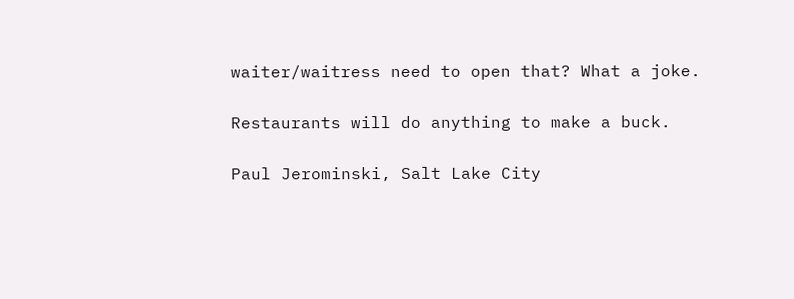waiter/waitress need to open that? What a joke.

Restaurants will do anything to make a buck.

Paul Jerominski, Salt Lake City